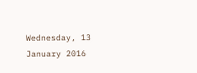Wednesday, 13 January 2016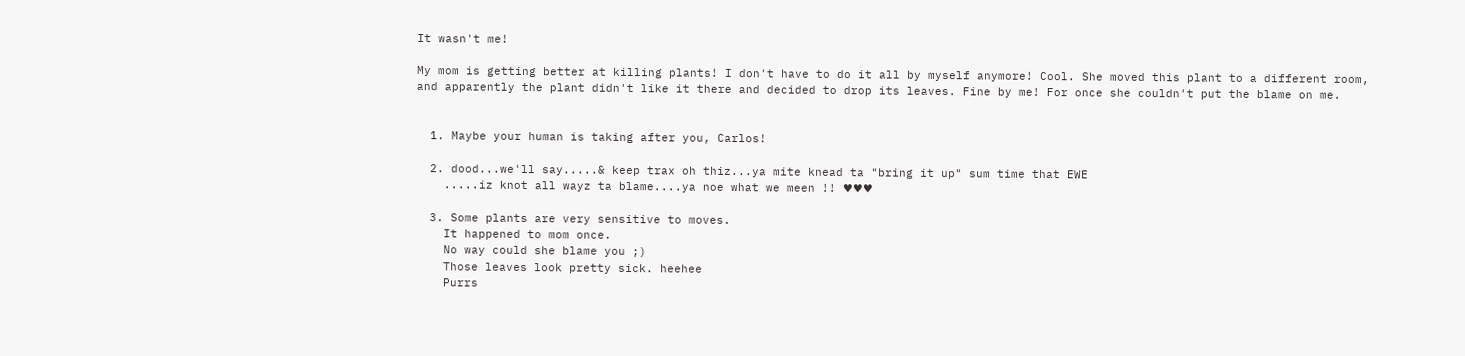It wasn't me!

My mom is getting better at killing plants! I don't have to do it all by myself anymore! Cool. She moved this plant to a different room, and apparently the plant didn't like it there and decided to drop its leaves. Fine by me! For once she couldn't put the blame on me.


  1. Maybe your human is taking after you, Carlos!

  2. dood...we'll say.....& keep trax oh thiz...ya mite knead ta "bring it up" sum time that EWE
    .....iz knot all wayz ta blame....ya noe what we meen !! ♥♥♥

  3. Some plants are very sensitive to moves.
    It happened to mom once.
    No way could she blame you ;)
    Those leaves look pretty sick. heehee
    Purrs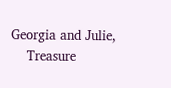Georgia and Julie,
    Treasure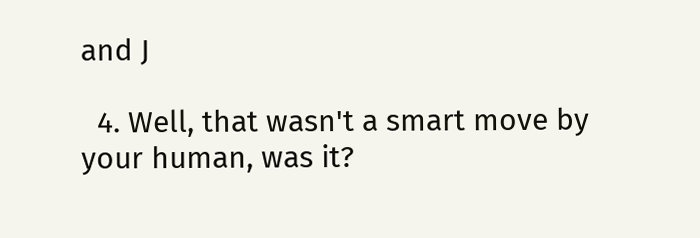and J

  4. Well, that wasn't a smart move by your human, was it?